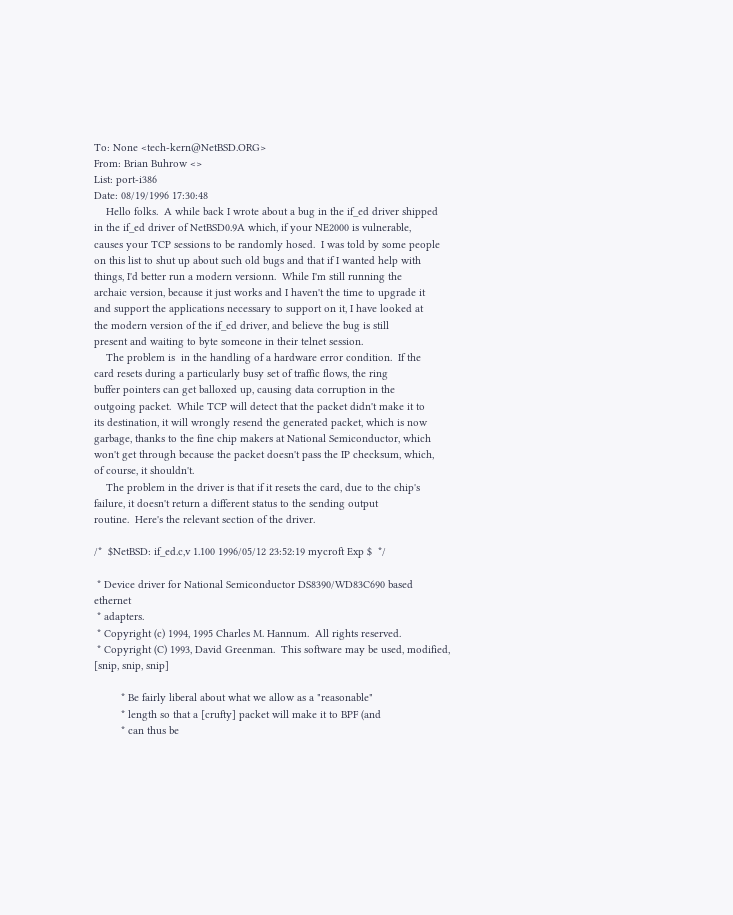To: None <tech-kern@NetBSD.ORG>
From: Brian Buhrow <>
List: port-i386
Date: 08/19/1996 17:30:48
    Hello folks.  A while back I wrote about a bug in the if_ed driver shipped
in the if_ed driver of NetBSD0.9A which, if your NE2000 is vulnerable,
causes your TCP sessions to be randomly hosed.  I was told by some people
on this list to shut up about such old bugs and that if I wanted help with
things, I'd better run a modern versionn.  While I'm still running the
archaic version, because it just works and I haven't the time to upgrade it
and support the applications necessary to support on it, I have looked at
the modern version of the if_ed driver, and believe the bug is still
present and waiting to byte someone in their telnet session.
    The problem is  in the handling of a hardware error condition.  If the
card resets during a particularly busy set of traffic flows, the ring
buffer pointers can get balloxed up, causing data corruption in the
outgoing packet.  While TCP will detect that the packet didn't make it to
its destination, it will wrongly resend the generated packet, which is now
garbage, thanks to the fine chip makers at National Semiconductor, which
won't get through because the packet doesn't pass the IP checksum, which,
of course, it shouldn't.
    The problem in the driver is that if it resets the card, due to the chip's
failure, it doesn't return a different status to the sending output
routine.  Here's the relevant section of the driver.

/*  $NetBSD: if_ed.c,v 1.100 1996/05/12 23:52:19 mycroft Exp $  */

 * Device driver for National Semiconductor DS8390/WD83C690 based ethernet
 * adapters.
 * Copyright (c) 1994, 1995 Charles M. Hannum.  All rights reserved.
 * Copyright (C) 1993, David Greenman.  This software may be used, modified,
[snip, snip, snip]

         * Be fairly liberal about what we allow as a "reasonable"
         * length so that a [crufty] packet will make it to BPF (and
         * can thus be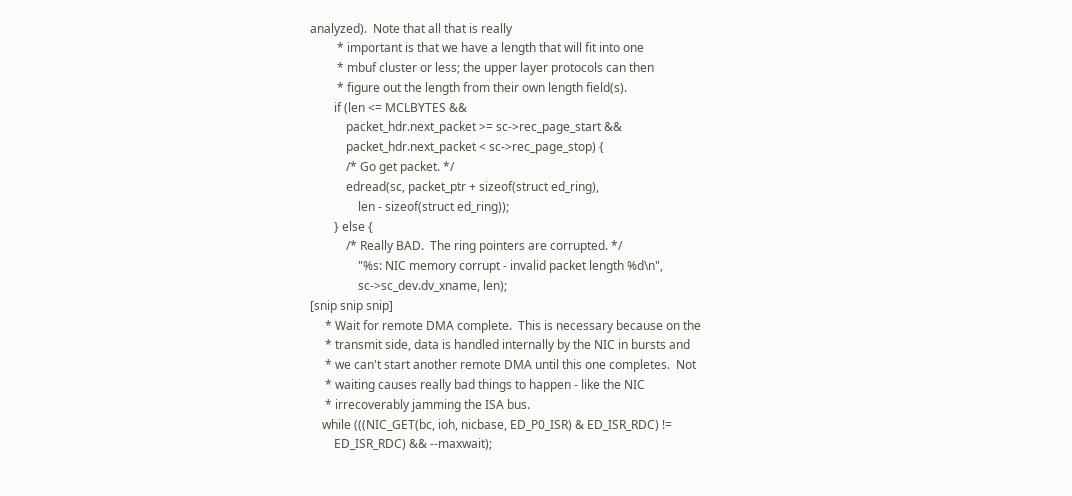analyzed).  Note that all that is really
         * important is that we have a length that will fit into one
         * mbuf cluster or less; the upper layer protocols can then
         * figure out the length from their own length field(s).
        if (len <= MCLBYTES &&
            packet_hdr.next_packet >= sc->rec_page_start &&
            packet_hdr.next_packet < sc->rec_page_stop) {
            /* Go get packet. */
            edread(sc, packet_ptr + sizeof(struct ed_ring),
                len - sizeof(struct ed_ring));
        } else {
            /* Really BAD.  The ring pointers are corrupted. */
                "%s: NIC memory corrupt - invalid packet length %d\n",
                sc->sc_dev.dv_xname, len);
[snip snip snip]
     * Wait for remote DMA complete.  This is necessary because on the
     * transmit side, data is handled internally by the NIC in bursts and
     * we can't start another remote DMA until this one completes.  Not
     * waiting causes really bad things to happen - like the NIC
     * irrecoverably jamming the ISA bus.
    while (((NIC_GET(bc, ioh, nicbase, ED_P0_ISR) & ED_ISR_RDC) !=
        ED_ISR_RDC) && --maxwait);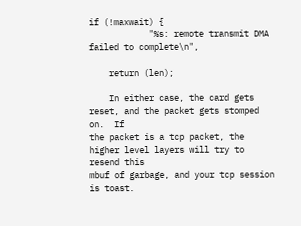if (!maxwait) {
            "%s: remote transmit DMA failed to complete\n",

    return (len);

    In either case, the card gets reset, and the packet gets stomped on.  If
the packet is a tcp packet, the higher level layers will try to resend this
mbuf of garbage, and your tcp session is toast.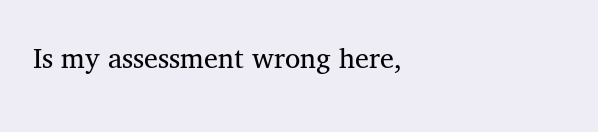Is my assessment wrong here,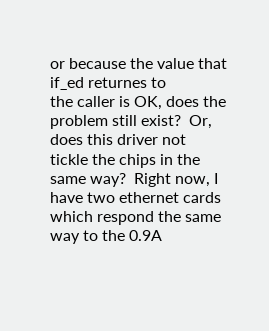or because the value that if_ed returnes to
the caller is OK, does the problem still exist?  Or, does this driver not
tickle the chips in the same way?  Right now, I have two ethernet cards
which respond the same way to the 0.9A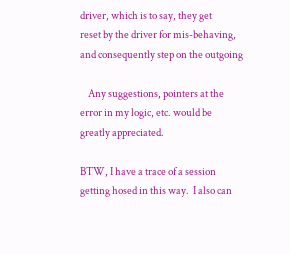driver, which is to say, they get
reset by the driver for mis-behaving, and consequently step on the outgoing

    Any suggestions, pointers at the error in my logic, etc. would be
greatly appreciated.

BTW, I have a trace of a session getting hosed in this way.  I also can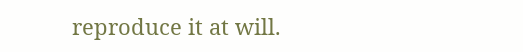reproduce it at will.